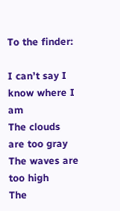To the finder:

I can’t say I know where I am
The clouds are too gray
The waves are too high
The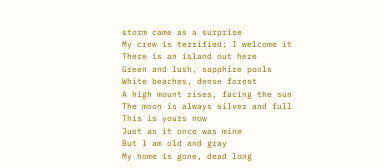storm came as a surprise
My crew is terrified; I welcome it
There is an island out here
Green and lush, sapphire pools
White beaches, dense forest
A high mount rises, facing the sun
The moon is always silver and full
This is yours now
Just as it once was mine
But I am old and gray
My home is gone, dead long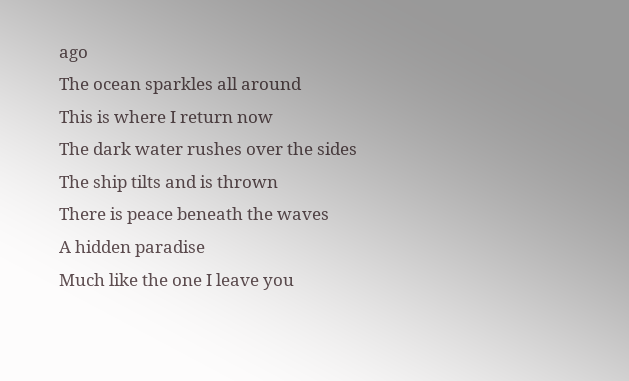ago
The ocean sparkles all around
This is where I return now
The dark water rushes over the sides
The ship tilts and is thrown
There is peace beneath the waves
A hidden paradise
Much like the one I leave you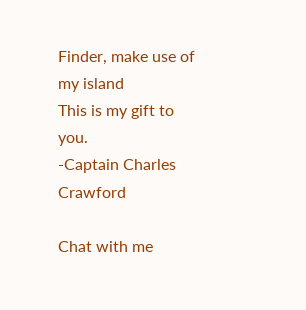Finder, make use of my island
This is my gift to you.
-Captain Charles Crawford

Chat with me